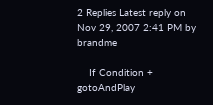2 Replies Latest reply on Nov 29, 2007 2:41 PM by brandme

    If Condition + gotoAndPlay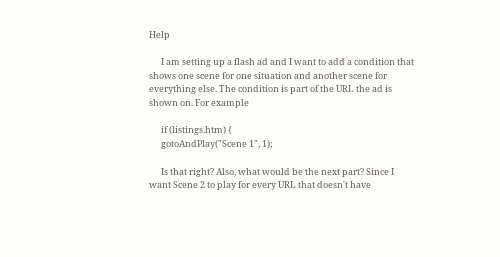Help

      I am setting up a flash ad and I want to add a condition that shows one scene for one situation and another scene for everything else. The condition is part of the URL the ad is shown on. For example

      if (listings.htm) {
      gotoAndPlay("Scene 1", 1);

      Is that right? Also, what would be the next part? Since I want Scene 2 to play for every URL that doesn't have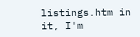listings.htm in it, I'm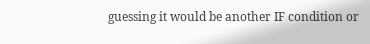guessing it would be another IF condition or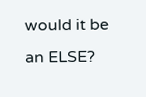would it be an ELSE?